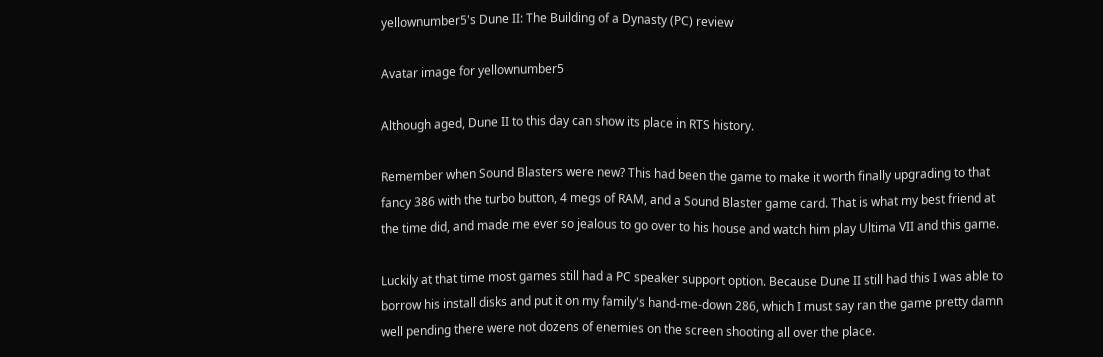yellownumber5's Dune II: The Building of a Dynasty (PC) review

Avatar image for yellownumber5

Although aged, Dune II to this day can show its place in RTS history.

Remember when Sound Blasters were new? This had been the game to make it worth finally upgrading to that fancy 386 with the turbo button, 4 megs of RAM, and a Sound Blaster game card. That is what my best friend at the time did, and made me ever so jealous to go over to his house and watch him play Ultima VII and this game.

Luckily at that time most games still had a PC speaker support option. Because Dune II still had this I was able to borrow his install disks and put it on my family's hand-me-down 286, which I must say ran the game pretty damn well pending there were not dozens of enemies on the screen shooting all over the place.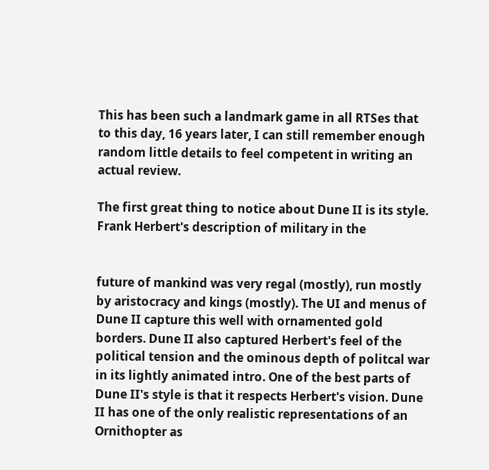This has been such a landmark game in all RTSes that to this day, 16 years later, I can still remember enough random little details to feel competent in writing an actual review.

The first great thing to notice about Dune II is its style. Frank Herbert's description of military in the


future of mankind was very regal (mostly), run mostly by aristocracy and kings (mostly). The UI and menus of Dune II capture this well with ornamented gold borders. Dune II also captured Herbert's feel of the political tension and the ominous depth of politcal war in its lightly animated intro. One of the best parts of Dune II's style is that it respects Herbert's vision. Dune II has one of the only realistic representations of an Ornithopter as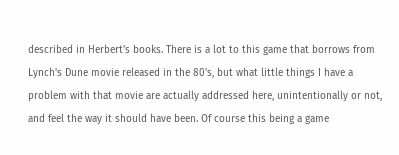described in Herbert's books. There is a lot to this game that borrows from Lynch's Dune movie released in the 80's, but what little things I have a problem with that movie are actually addressed here, unintentionally or not, and feel the way it should have been. Of course this being a game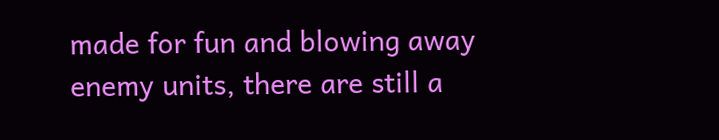made for fun and blowing away enemy units, there are still a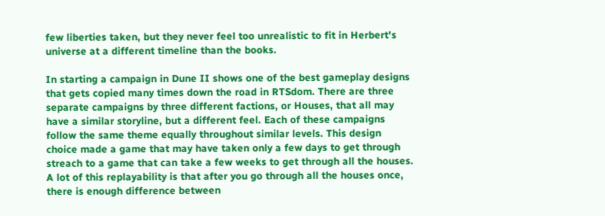few liberties taken, but they never feel too unrealistic to fit in Herbert's universe at a different timeline than the books.

In starting a campaign in Dune II shows one of the best gameplay designs that gets copied many times down the road in RTSdom. There are three separate campaigns by three different factions, or Houses, that all may have a similar storyline, but a different feel. Each of these campaigns follow the same theme equally throughout similar levels. This design choice made a game that may have taken only a few days to get through streach to a game that can take a few weeks to get through all the houses. A lot of this replayability is that after you go through all the houses once, there is enough difference between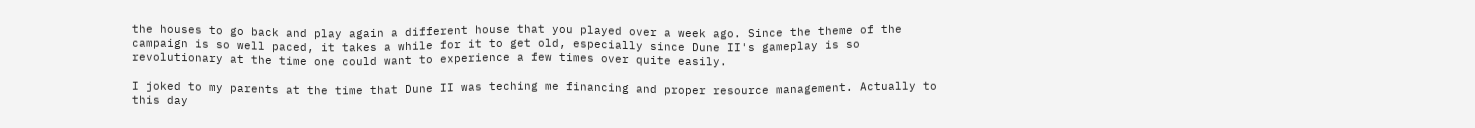the houses to go back and play again a different house that you played over a week ago. Since the theme of the campaign is so well paced, it takes a while for it to get old, especially since Dune II's gameplay is so revolutionary at the time one could want to experience a few times over quite easily.

I joked to my parents at the time that Dune II was teching me financing and proper resource management. Actually to this day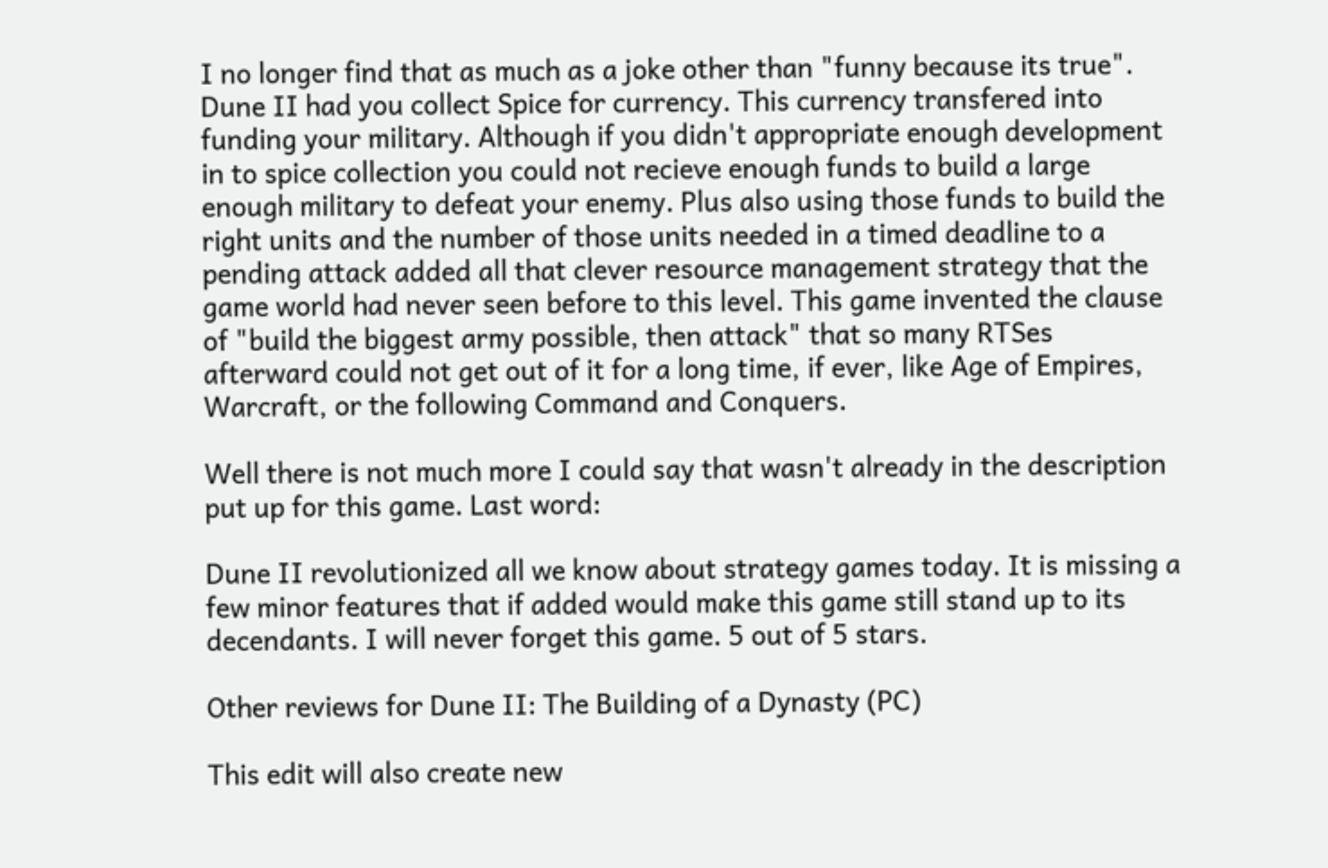I no longer find that as much as a joke other than "funny because its true". Dune II had you collect Spice for currency. This currency transfered into funding your military. Although if you didn't appropriate enough development in to spice collection you could not recieve enough funds to build a large enough military to defeat your enemy. Plus also using those funds to build the right units and the number of those units needed in a timed deadline to a pending attack added all that clever resource management strategy that the game world had never seen before to this level. This game invented the clause of "build the biggest army possible, then attack" that so many RTSes afterward could not get out of it for a long time, if ever, like Age of Empires, Warcraft, or the following Command and Conquers.

Well there is not much more I could say that wasn't already in the description put up for this game. Last word:

Dune II revolutionized all we know about strategy games today. It is missing a few minor features that if added would make this game still stand up to its decendants. I will never forget this game. 5 out of 5 stars.

Other reviews for Dune II: The Building of a Dynasty (PC)

This edit will also create new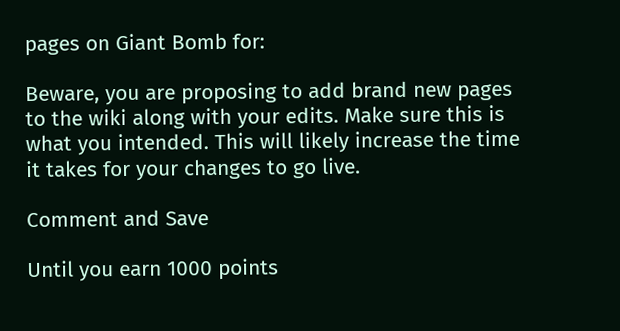pages on Giant Bomb for:

Beware, you are proposing to add brand new pages to the wiki along with your edits. Make sure this is what you intended. This will likely increase the time it takes for your changes to go live.

Comment and Save

Until you earn 1000 points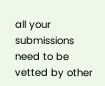all your submissions need to be vetted by other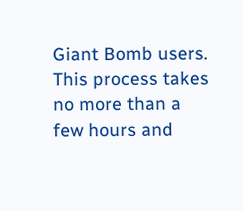Giant Bomb users. This process takes no more than a few hours and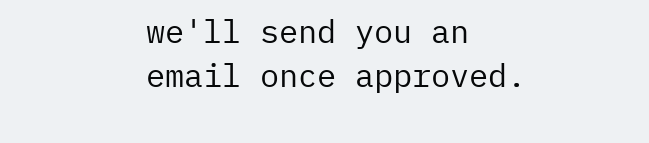we'll send you an email once approved.